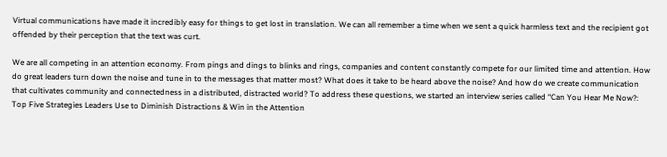Virtual communications have made it incredibly easy for things to get lost in translation. We can all remember a time when we sent a quick harmless text and the recipient got offended by their perception that the text was curt.

We are all competing in an attention economy. From pings and dings to blinks and rings, companies and content constantly compete for our limited time and attention. How do great leaders turn down the noise and tune in to the messages that matter most? What does it take to be heard above the noise? And how do we create communication that cultivates community and connectedness in a distributed, distracted world? To address these questions, we started an interview series called “Can You Hear Me Now?: Top Five Strategies Leaders Use to Diminish Distractions & Win in the Attention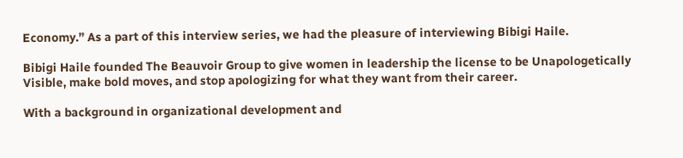Economy.” As a part of this interview series, we had the pleasure of interviewing Bibigi Haile.

Bibigi Haile founded The Beauvoir Group to give women in leadership the license to be Unapologetically Visible, make bold moves, and stop apologizing for what they want from their career.

With a background in organizational development and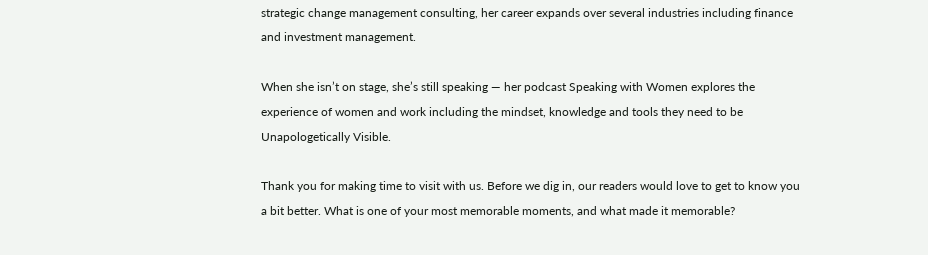strategic change management consulting, her career expands over several industries including finance and investment management.

When she isn’t on stage, she’s still speaking — her podcast Speaking with Women explores the experience of women and work including the mindset, knowledge and tools they need to be Unapologetically Visible.

Thank you for making time to visit with us. Before we dig in, our readers would love to get to know you a bit better. What is one of your most memorable moments, and what made it memorable?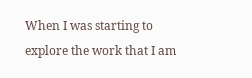When I was starting to explore the work that I am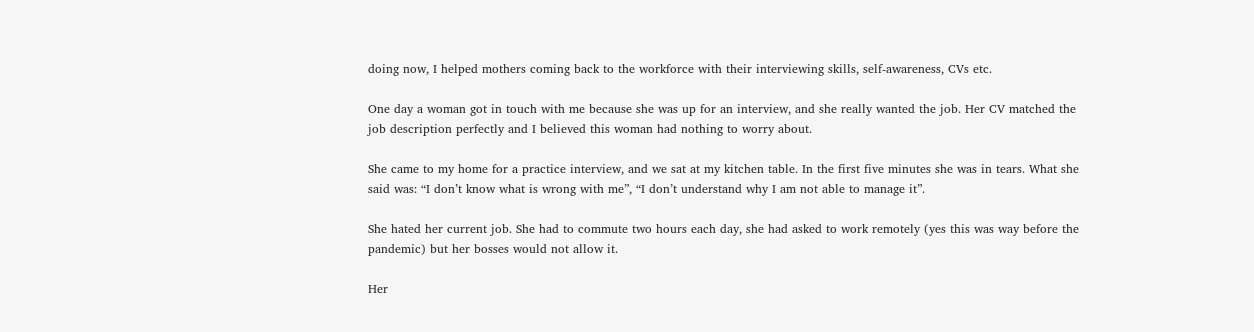doing now, I helped mothers coming back to the workforce with their interviewing skills, self-awareness, CVs etc.

One day a woman got in touch with me because she was up for an interview, and she really wanted the job. Her CV matched the job description perfectly and I believed this woman had nothing to worry about.

She came to my home for a practice interview, and we sat at my kitchen table. In the first five minutes she was in tears. What she said was: “I don’t know what is wrong with me”, “I don’t understand why I am not able to manage it”.

She hated her current job. She had to commute two hours each day, she had asked to work remotely (yes this was way before the pandemic) but her bosses would not allow it.

Her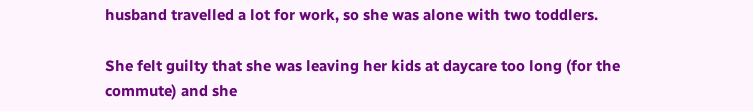husband travelled a lot for work, so she was alone with two toddlers.

She felt guilty that she was leaving her kids at daycare too long (for the commute) and she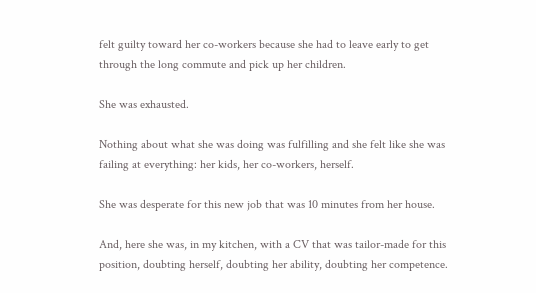felt guilty toward her co-workers because she had to leave early to get through the long commute and pick up her children.

She was exhausted.

Nothing about what she was doing was fulfilling and she felt like she was failing at everything: her kids, her co-workers, herself.

She was desperate for this new job that was 10 minutes from her house.

And, here she was, in my kitchen, with a CV that was tailor-made for this position, doubting herself, doubting her ability, doubting her competence.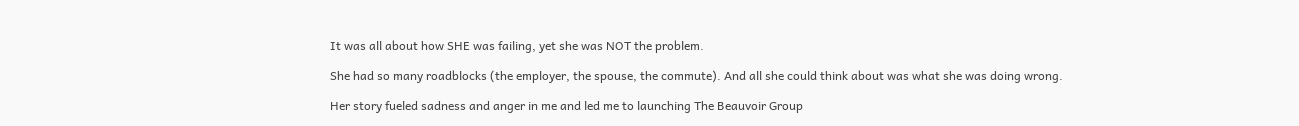It was all about how SHE was failing, yet she was NOT the problem.

She had so many roadblocks (the employer, the spouse, the commute). And all she could think about was what she was doing wrong.

Her story fueled sadness and anger in me and led me to launching The Beauvoir Group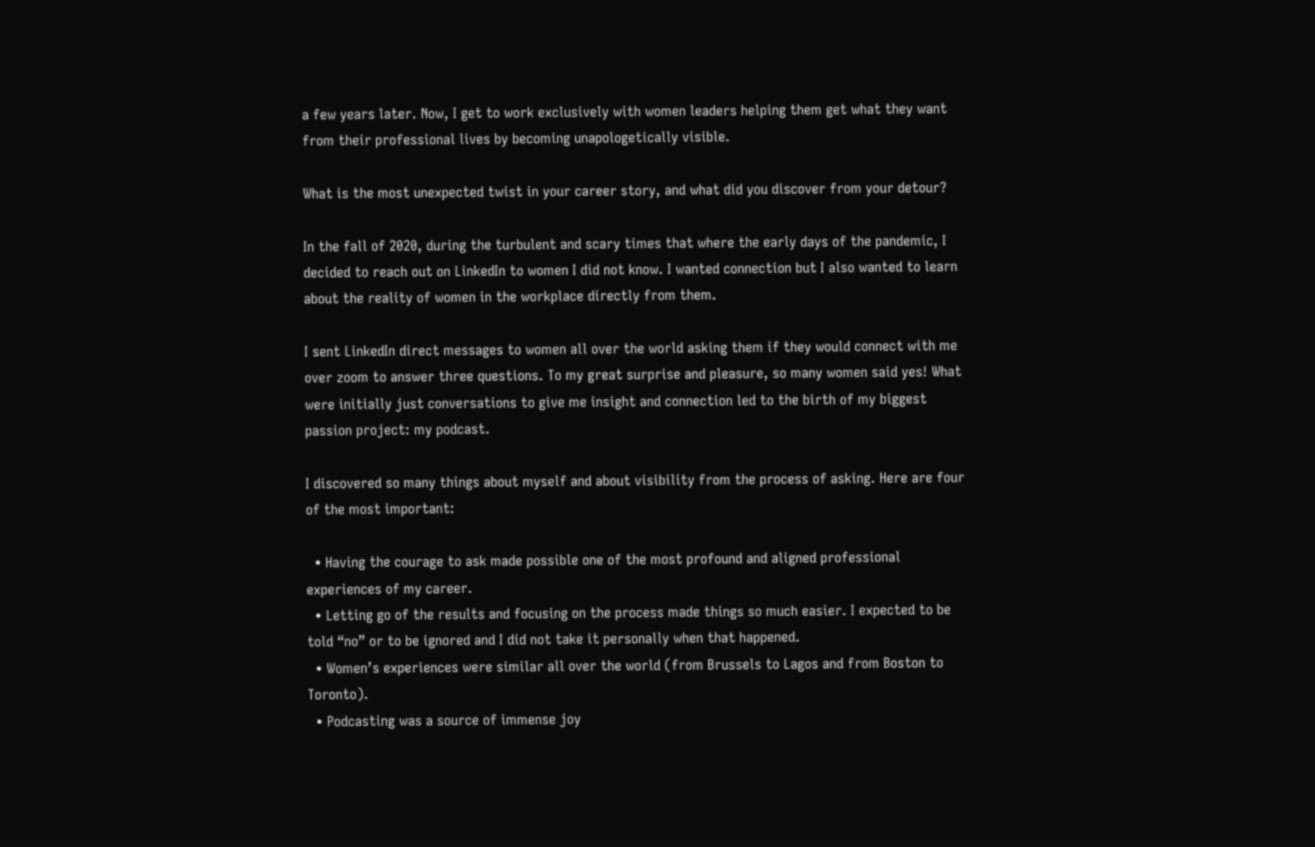a few years later. Now, I get to work exclusively with women leaders helping them get what they want from their professional lives by becoming unapologetically visible.

What is the most unexpected twist in your career story, and what did you discover from your detour?

In the fall of 2020, during the turbulent and scary times that where the early days of the pandemic, I decided to reach out on LinkedIn to women I did not know. I wanted connection but I also wanted to learn about the reality of women in the workplace directly from them.

I sent LinkedIn direct messages to women all over the world asking them if they would connect with me over zoom to answer three questions. To my great surprise and pleasure, so many women said yes! What were initially just conversations to give me insight and connection led to the birth of my biggest passion project: my podcast.

I discovered so many things about myself and about visibility from the process of asking. Here are four of the most important:

  • Having the courage to ask made possible one of the most profound and aligned professional experiences of my career.
  • Letting go of the results and focusing on the process made things so much easier. I expected to be told “no” or to be ignored and I did not take it personally when that happened.
  • Women’s experiences were similar all over the world (from Brussels to Lagos and from Boston to Toronto).
  • Podcasting was a source of immense joy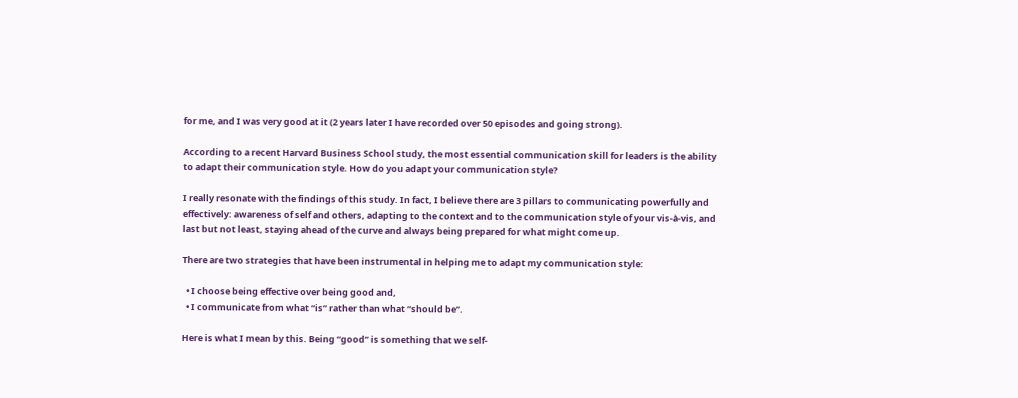for me, and I was very good at it (2 years later I have recorded over 50 episodes and going strong).

According to a recent Harvard Business School study, the most essential communication skill for leaders is the ability to adapt their communication style. How do you adapt your communication style?

I really resonate with the findings of this study. In fact, I believe there are 3 pillars to communicating powerfully and effectively: awareness of self and others, adapting to the context and to the communication style of your vis-à-vis, and last but not least, staying ahead of the curve and always being prepared for what might come up.

There are two strategies that have been instrumental in helping me to adapt my communication style:

  • I choose being effective over being good and,
  • I communicate from what “is” rather than what “should be”.

Here is what I mean by this. Being “good” is something that we self-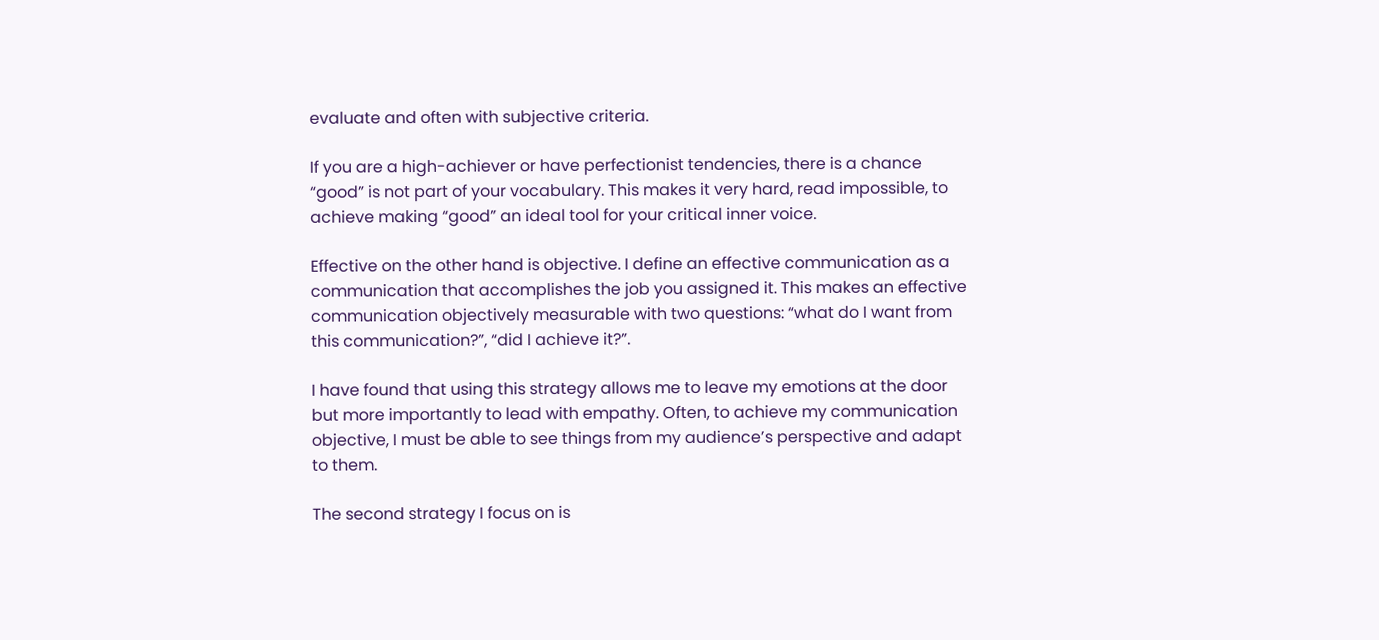evaluate and often with subjective criteria.

If you are a high-achiever or have perfectionist tendencies, there is a chance “good” is not part of your vocabulary. This makes it very hard, read impossible, to achieve making “good” an ideal tool for your critical inner voice.

Effective on the other hand is objective. I define an effective communication as a communication that accomplishes the job you assigned it. This makes an effective communication objectively measurable with two questions: “what do I want from this communication?”, “did I achieve it?”.

I have found that using this strategy allows me to leave my emotions at the door but more importantly to lead with empathy. Often, to achieve my communication objective, I must be able to see things from my audience’s perspective and adapt to them.

The second strategy I focus on is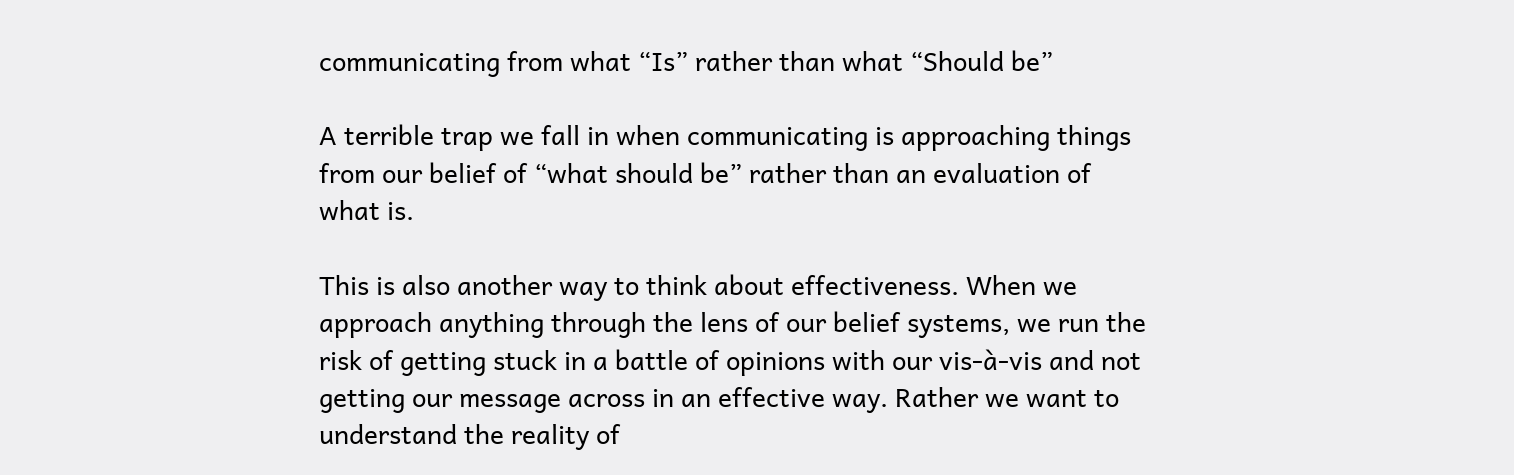communicating from what “Is” rather than what “Should be”

A terrible trap we fall in when communicating is approaching things from our belief of “what should be” rather than an evaluation of what is.

This is also another way to think about effectiveness. When we approach anything through the lens of our belief systems, we run the risk of getting stuck in a battle of opinions with our vis-à-vis and not getting our message across in an effective way. Rather we want to understand the reality of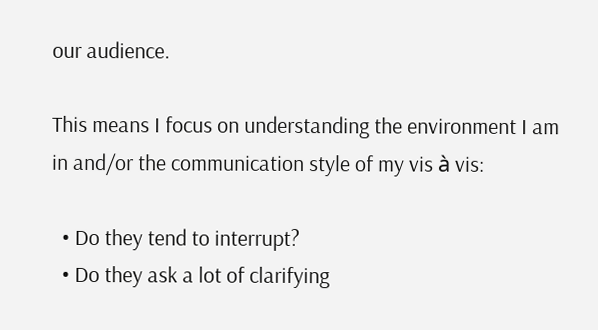our audience.

This means I focus on understanding the environment I am in and/or the communication style of my vis à vis:

  • Do they tend to interrupt?
  • Do they ask a lot of clarifying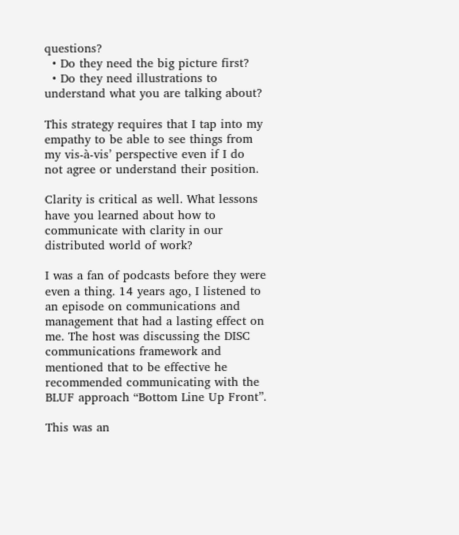questions?
  • Do they need the big picture first?
  • Do they need illustrations to understand what you are talking about?

This strategy requires that I tap into my empathy to be able to see things from my vis-à-vis’ perspective even if I do not agree or understand their position.

Clarity is critical as well. What lessons have you learned about how to communicate with clarity in our distributed world of work?

I was a fan of podcasts before they were even a thing. 14 years ago, I listened to an episode on communications and management that had a lasting effect on me. The host was discussing the DISC communications framework and mentioned that to be effective he recommended communicating with the BLUF approach “Bottom Line Up Front”.

This was an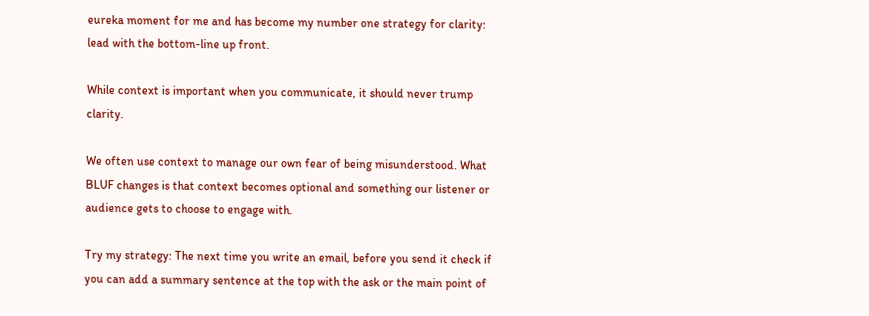eureka moment for me and has become my number one strategy for clarity: lead with the bottom-line up front.

While context is important when you communicate, it should never trump clarity.

We often use context to manage our own fear of being misunderstood. What BLUF changes is that context becomes optional and something our listener or audience gets to choose to engage with.

Try my strategy: The next time you write an email, before you send it check if you can add a summary sentence at the top with the ask or the main point of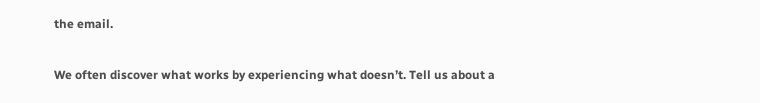the email.

We often discover what works by experiencing what doesn’t. Tell us about a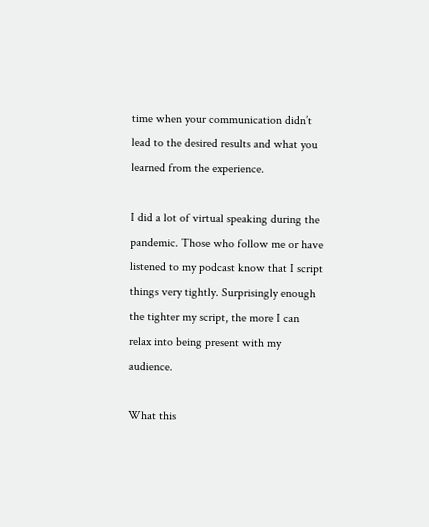time when your communication didn’t lead to the desired results and what you learned from the experience.

I did a lot of virtual speaking during the pandemic. Those who follow me or have listened to my podcast know that I script things very tightly. Surprisingly enough the tighter my script, the more I can relax into being present with my audience.

What this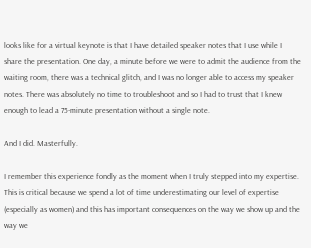looks like for a virtual keynote is that I have detailed speaker notes that I use while I share the presentation. One day, a minute before we were to admit the audience from the waiting room, there was a technical glitch, and I was no longer able to access my speaker notes. There was absolutely no time to troubleshoot and so I had to trust that I knew enough to lead a 75-minute presentation without a single note.

And I did. Masterfully.

I remember this experience fondly as the moment when I truly stepped into my expertise. This is critical because we spend a lot of time underestimating our level of expertise (especially as women) and this has important consequences on the way we show up and the way we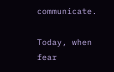communicate.

Today, when fear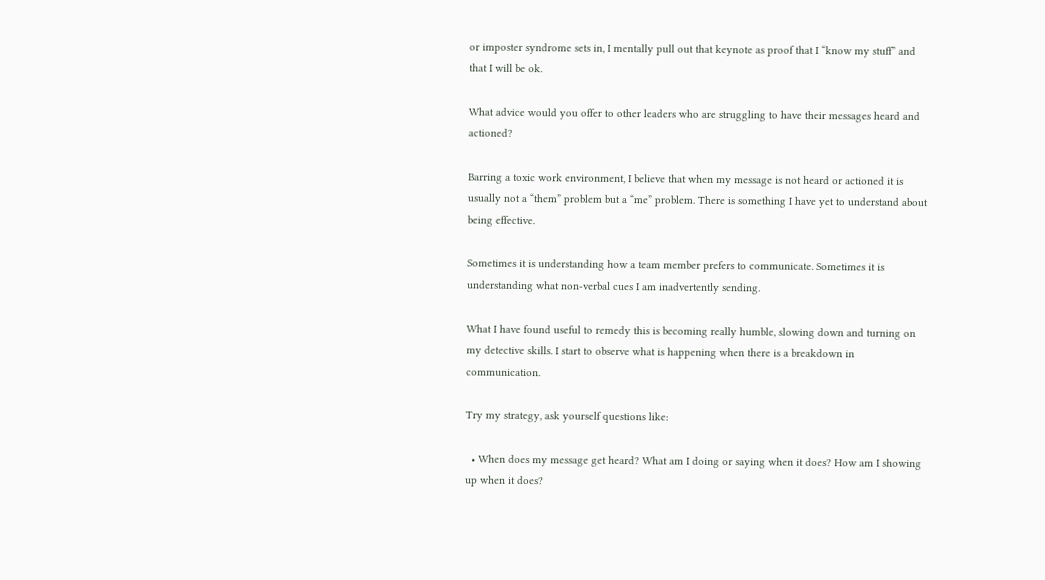or imposter syndrome sets in, I mentally pull out that keynote as proof that I “know my stuff” and that I will be ok.

What advice would you offer to other leaders who are struggling to have their messages heard and actioned?

Barring a toxic work environment, I believe that when my message is not heard or actioned it is usually not a “them” problem but a “me” problem. There is something I have yet to understand about being effective.

Sometimes it is understanding how a team member prefers to communicate. Sometimes it is understanding what non-verbal cues I am inadvertently sending.

What I have found useful to remedy this is becoming really humble, slowing down and turning on my detective skills. I start to observe what is happening when there is a breakdown in communication.

Try my strategy, ask yourself questions like:

  • When does my message get heard? What am I doing or saying when it does? How am I showing up when it does?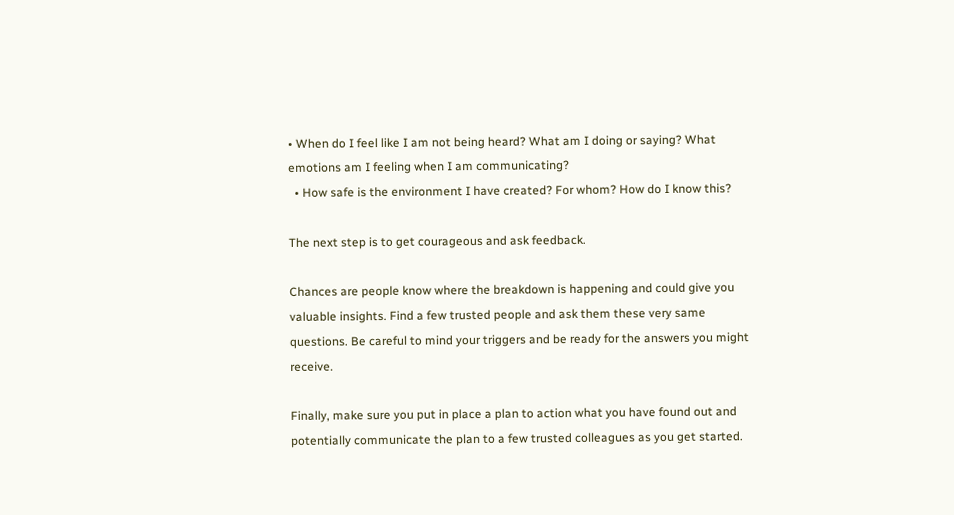• When do I feel like I am not being heard? What am I doing or saying? What emotions am I feeling when I am communicating?
  • How safe is the environment I have created? For whom? How do I know this?

The next step is to get courageous and ask feedback.

Chances are people know where the breakdown is happening and could give you valuable insights. Find a few trusted people and ask them these very same questions. Be careful to mind your triggers and be ready for the answers you might receive.

Finally, make sure you put in place a plan to action what you have found out and potentially communicate the plan to a few trusted colleagues as you get started.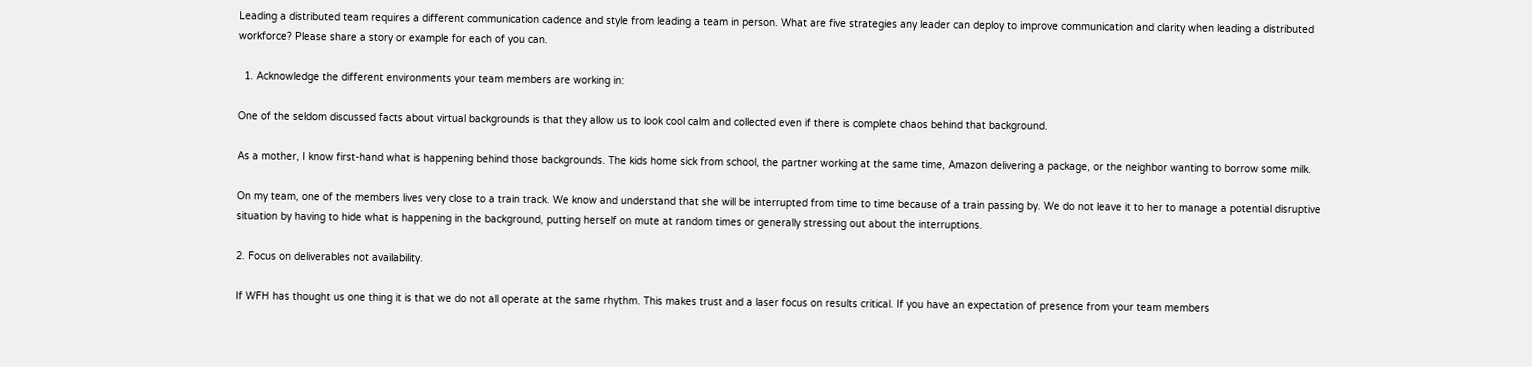Leading a distributed team requires a different communication cadence and style from leading a team in person. What are five strategies any leader can deploy to improve communication and clarity when leading a distributed workforce? Please share a story or example for each of you can.

  1. Acknowledge the different environments your team members are working in:

One of the seldom discussed facts about virtual backgrounds is that they allow us to look cool calm and collected even if there is complete chaos behind that background.

As a mother, I know first-hand what is happening behind those backgrounds. The kids home sick from school, the partner working at the same time, Amazon delivering a package, or the neighbor wanting to borrow some milk.

On my team, one of the members lives very close to a train track. We know and understand that she will be interrupted from time to time because of a train passing by. We do not leave it to her to manage a potential disruptive situation by having to hide what is happening in the background, putting herself on mute at random times or generally stressing out about the interruptions.

2. Focus on deliverables not availability.

If WFH has thought us one thing it is that we do not all operate at the same rhythm. This makes trust and a laser focus on results critical. If you have an expectation of presence from your team members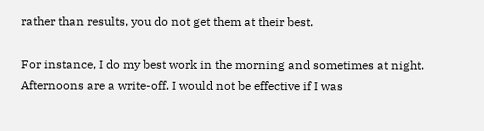rather than results, you do not get them at their best.

For instance, I do my best work in the morning and sometimes at night. Afternoons are a write-off. I would not be effective if I was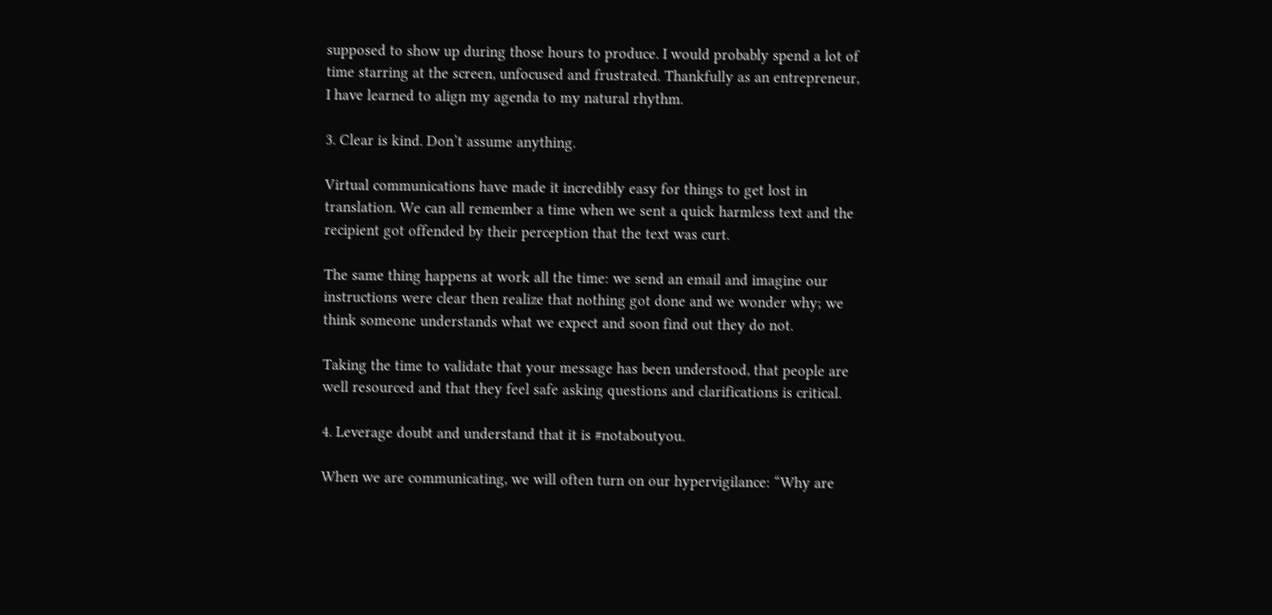supposed to show up during those hours to produce. I would probably spend a lot of time starring at the screen, unfocused and frustrated. Thankfully as an entrepreneur, I have learned to align my agenda to my natural rhythm.

3. Clear is kind. Don’t assume anything.

Virtual communications have made it incredibly easy for things to get lost in translation. We can all remember a time when we sent a quick harmless text and the recipient got offended by their perception that the text was curt.

The same thing happens at work all the time: we send an email and imagine our instructions were clear then realize that nothing got done and we wonder why; we think someone understands what we expect and soon find out they do not.

Taking the time to validate that your message has been understood, that people are well resourced and that they feel safe asking questions and clarifications is critical.

4. Leverage doubt and understand that it is #notaboutyou.

When we are communicating, we will often turn on our hypervigilance: “Why are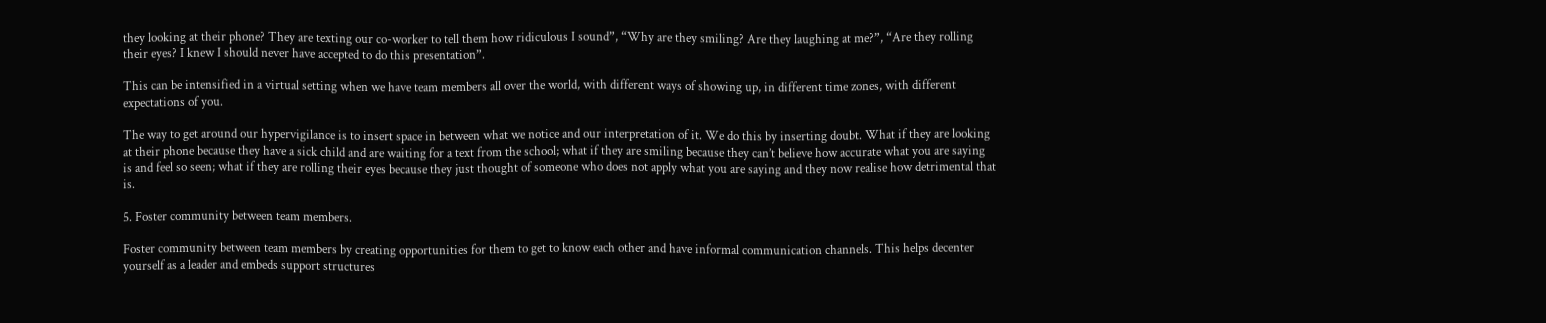they looking at their phone? They are texting our co-worker to tell them how ridiculous I sound”, “Why are they smiling? Are they laughing at me?”, “Are they rolling their eyes? I knew I should never have accepted to do this presentation”.

This can be intensified in a virtual setting when we have team members all over the world, with different ways of showing up, in different time zones, with different expectations of you.

The way to get around our hypervigilance is to insert space in between what we notice and our interpretation of it. We do this by inserting doubt. What if they are looking at their phone because they have a sick child and are waiting for a text from the school; what if they are smiling because they can’t believe how accurate what you are saying is and feel so seen; what if they are rolling their eyes because they just thought of someone who does not apply what you are saying and they now realise how detrimental that is.

5. Foster community between team members.

Foster community between team members by creating opportunities for them to get to know each other and have informal communication channels. This helps decenter yourself as a leader and embeds support structures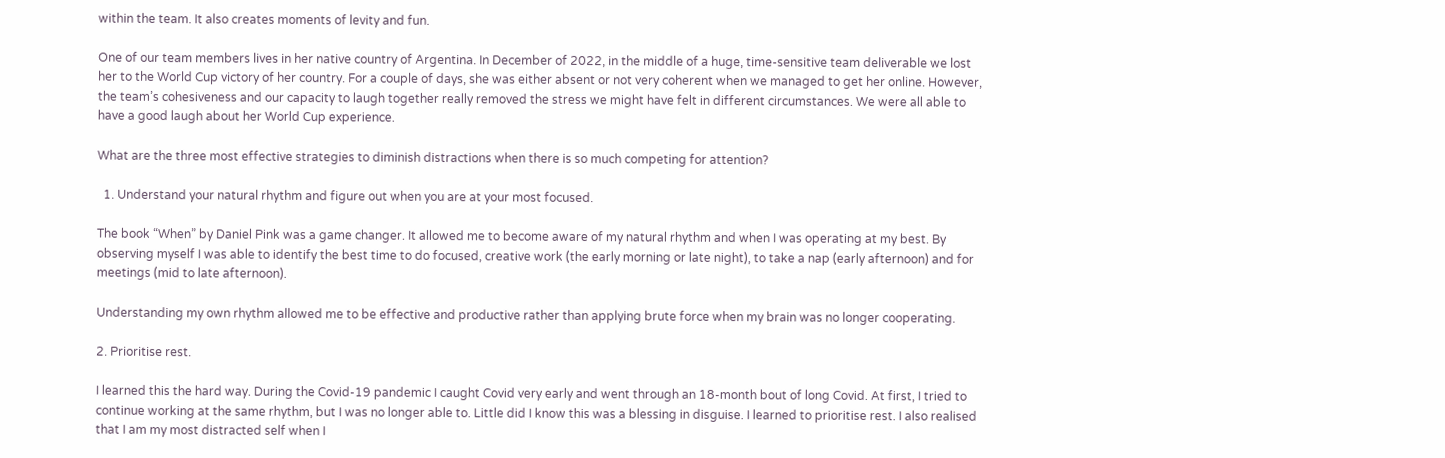within the team. It also creates moments of levity and fun.

One of our team members lives in her native country of Argentina. In December of 2022, in the middle of a huge, time-sensitive team deliverable we lost her to the World Cup victory of her country. For a couple of days, she was either absent or not very coherent when we managed to get her online. However, the team’s cohesiveness and our capacity to laugh together really removed the stress we might have felt in different circumstances. We were all able to have a good laugh about her World Cup experience.

What are the three most effective strategies to diminish distractions when there is so much competing for attention?

  1. Understand your natural rhythm and figure out when you are at your most focused.

The book “When” by Daniel Pink was a game changer. It allowed me to become aware of my natural rhythm and when I was operating at my best. By observing myself I was able to identify the best time to do focused, creative work (the early morning or late night), to take a nap (early afternoon) and for meetings (mid to late afternoon).

Understanding my own rhythm allowed me to be effective and productive rather than applying brute force when my brain was no longer cooperating.

2. Prioritise rest.

I learned this the hard way. During the Covid-19 pandemic I caught Covid very early and went through an 18-month bout of long Covid. At first, I tried to continue working at the same rhythm, but I was no longer able to. Little did I know this was a blessing in disguise. I learned to prioritise rest. I also realised that I am my most distracted self when I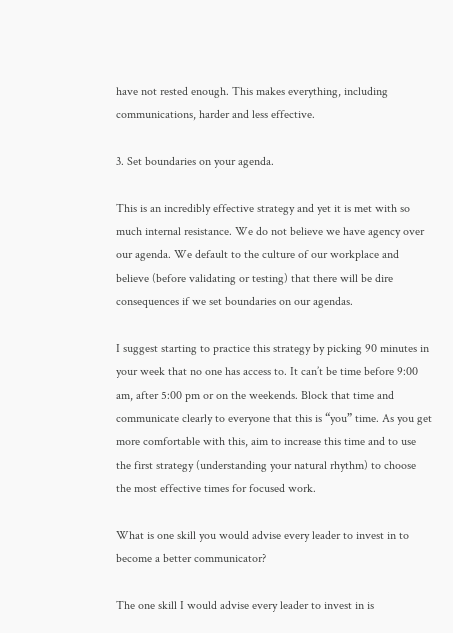have not rested enough. This makes everything, including communications, harder and less effective.

3. Set boundaries on your agenda.

This is an incredibly effective strategy and yet it is met with so much internal resistance. We do not believe we have agency over our agenda. We default to the culture of our workplace and believe (before validating or testing) that there will be dire consequences if we set boundaries on our agendas.

I suggest starting to practice this strategy by picking 90 minutes in your week that no one has access to. It can’t be time before 9:00 am, after 5:00 pm or on the weekends. Block that time and communicate clearly to everyone that this is “you” time. As you get more comfortable with this, aim to increase this time and to use the first strategy (understanding your natural rhythm) to choose the most effective times for focused work.

What is one skill you would advise every leader to invest in to become a better communicator?

The one skill I would advise every leader to invest in is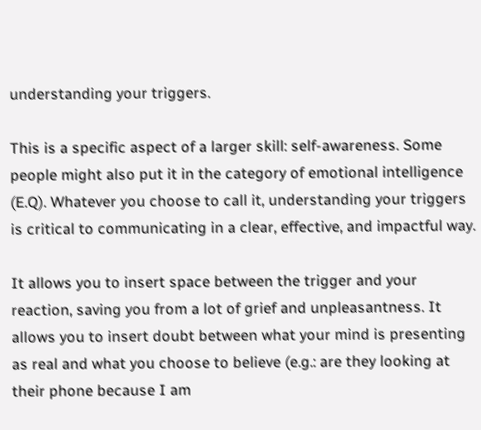understanding your triggers.

This is a specific aspect of a larger skill: self-awareness. Some people might also put it in the category of emotional intelligence (E.Q). Whatever you choose to call it, understanding your triggers is critical to communicating in a clear, effective, and impactful way.

It allows you to insert space between the trigger and your reaction, saving you from a lot of grief and unpleasantness. It allows you to insert doubt between what your mind is presenting as real and what you choose to believe (e.g.: are they looking at their phone because I am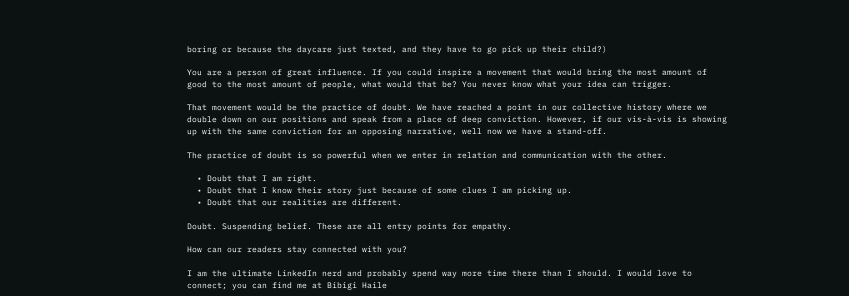boring or because the daycare just texted, and they have to go pick up their child?)

You are a person of great influence. If you could inspire a movement that would bring the most amount of good to the most amount of people, what would that be? You never know what your idea can trigger.

That movement would be the practice of doubt. We have reached a point in our collective history where we double down on our positions and speak from a place of deep conviction. However, if our vis-à-vis is showing up with the same conviction for an opposing narrative, well now we have a stand-off.

The practice of doubt is so powerful when we enter in relation and communication with the other.

  • Doubt that I am right.
  • Doubt that I know their story just because of some clues I am picking up.
  • Doubt that our realities are different.

Doubt. Suspending belief. These are all entry points for empathy.

How can our readers stay connected with you?

I am the ultimate LinkedIn nerd and probably spend way more time there than I should. I would love to connect; you can find me at Bibigi Haile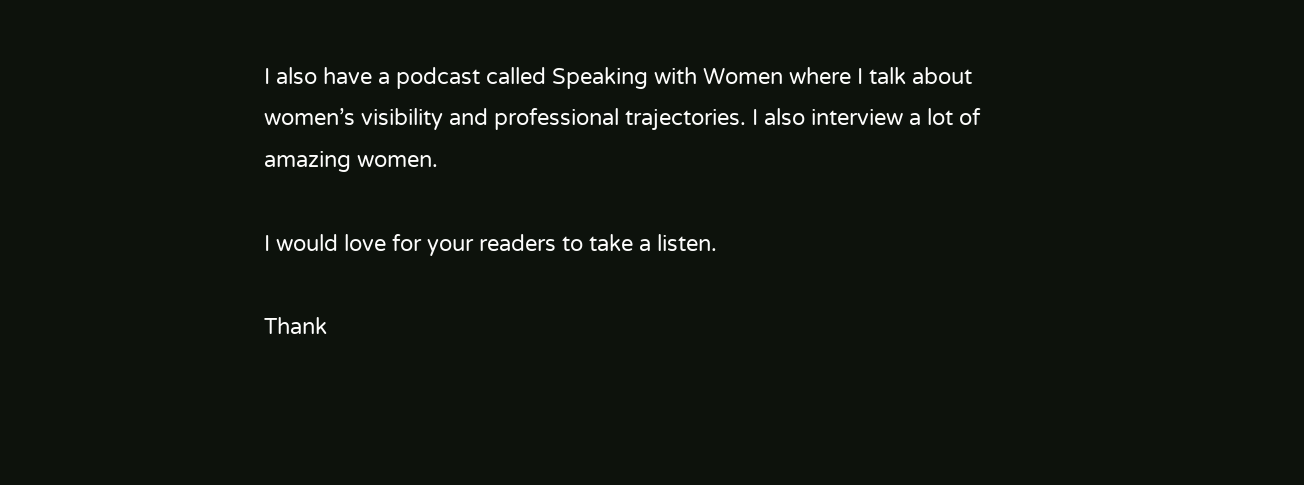I also have a podcast called Speaking with Women where I talk about women’s visibility and professional trajectories. I also interview a lot of amazing women.

I would love for your readers to take a listen.

Thank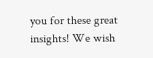you for these great insights! We wish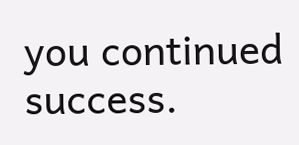you continued success.